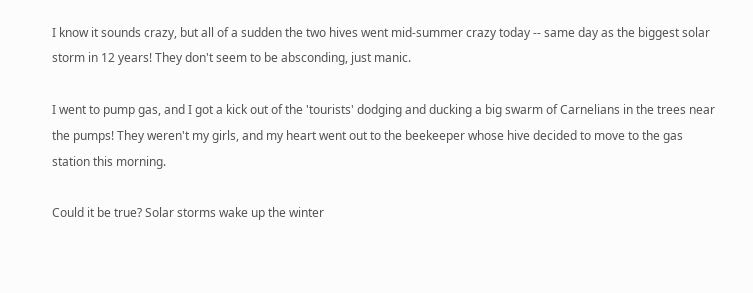I know it sounds crazy, but all of a sudden the two hives went mid-summer crazy today -- same day as the biggest solar storm in 12 years! They don't seem to be absconding, just manic.

I went to pump gas, and I got a kick out of the 'tourists' dodging and ducking a big swarm of Carnelians in the trees near the pumps! They weren't my girls, and my heart went out to the beekeeper whose hive decided to move to the gas station this morning.

Could it be true? Solar storms wake up the winter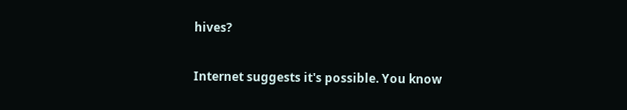hives?

Internet suggests it's possible. You know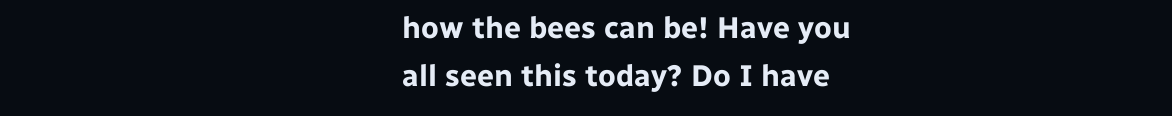how the bees can be! Have you all seen this today? Do I have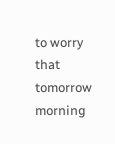to worry that tomorrow morning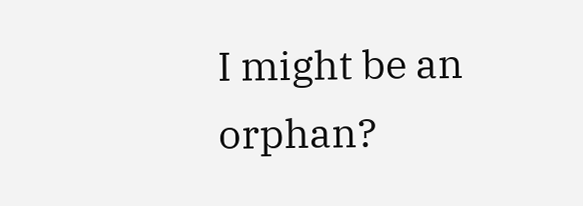I might be an orphan?